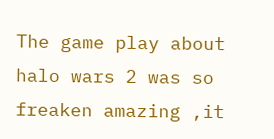The game play about halo wars 2 was so freaken amazing ,it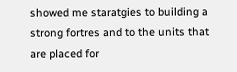showed me staratgies to building a strong fortres and to the units that are placed for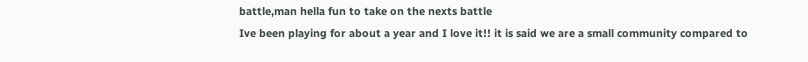battle,man hella fun to take on the nexts battle
Ive been playing for about a year and I love it!! it is said we are a small community compared to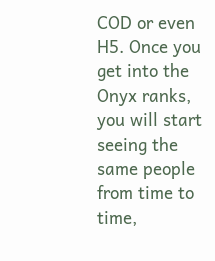COD or even H5. Once you get into the Onyx ranks, you will start seeing the same people from time to time,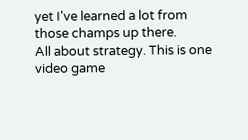yet I've learned a lot from those champs up there.
All about strategy. This is one video game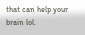that can help your brain lol.